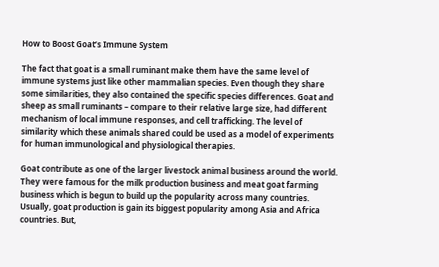How to Boost Goat’s Immune System

The fact that goat is a small ruminant make them have the same level of immune systems just like other mammalian species. Even though they share some similarities, they also contained the specific species differences. Goat and sheep as small ruminants – compare to their relative large size, had different mechanism of local immune responses, and cell trafficking. The level of similarity which these animals shared could be used as a model of experiments for human immunological and physiological therapies.

Goat contribute as one of the larger livestock animal business around the world. They were famous for the milk production business and meat goat farming business which is begun to build up the popularity across many countries. Usually, goat production is gain its biggest popularity among Asia and Africa countries. But,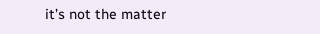it’s not the matter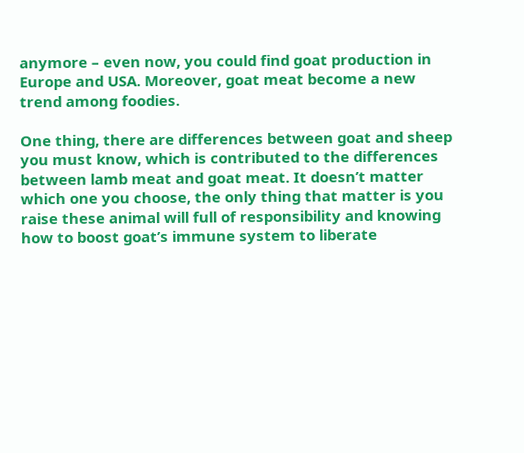anymore – even now, you could find goat production in Europe and USA. Moreover, goat meat become a new trend among foodies.

One thing, there are differences between goat and sheep you must know, which is contributed to the differences between lamb meat and goat meat. It doesn’t matter which one you choose, the only thing that matter is you raise these animal will full of responsibility and knowing how to boost goat’s immune system to liberate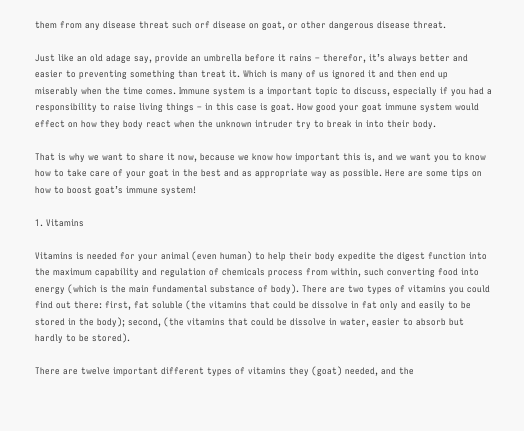them from any disease threat such orf disease on goat, or other dangerous disease threat.

Just like an old adage say, provide an umbrella before it rains – therefor, it’s always better and easier to preventing something than treat it. Which is many of us ignored it and then end up miserably when the time comes. Immune system is a important topic to discuss, especially if you had a responsibility to raise living things – in this case is goat. How good your goat immune system would effect on how they body react when the unknown intruder try to break in into their body.

That is why we want to share it now, because we know how important this is, and we want you to know how to take care of your goat in the best and as appropriate way as possible. Here are some tips on how to boost goat’s immune system!

1. Vitamins

Vitamins is needed for your animal (even human) to help their body expedite the digest function into the maximum capability and regulation of chemicals process from within, such converting food into energy (which is the main fundamental substance of body). There are two types of vitamins you could find out there: first, fat soluble (the vitamins that could be dissolve in fat only and easily to be stored in the body); second, (the vitamins that could be dissolve in water, easier to absorb but hardly to be stored).

There are twelve important different types of vitamins they (goat) needed, and the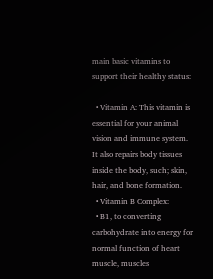main basic vitamins to support their healthy status:

  • Vitamin A: This vitamin is essential for your animal vision and immune system. It also repairs body tissues inside the body, such; skin, hair, and bone formation.
  • Vitamin B Complex:
  • B1, to converting carbohydrate into energy for normal function of heart muscle, muscles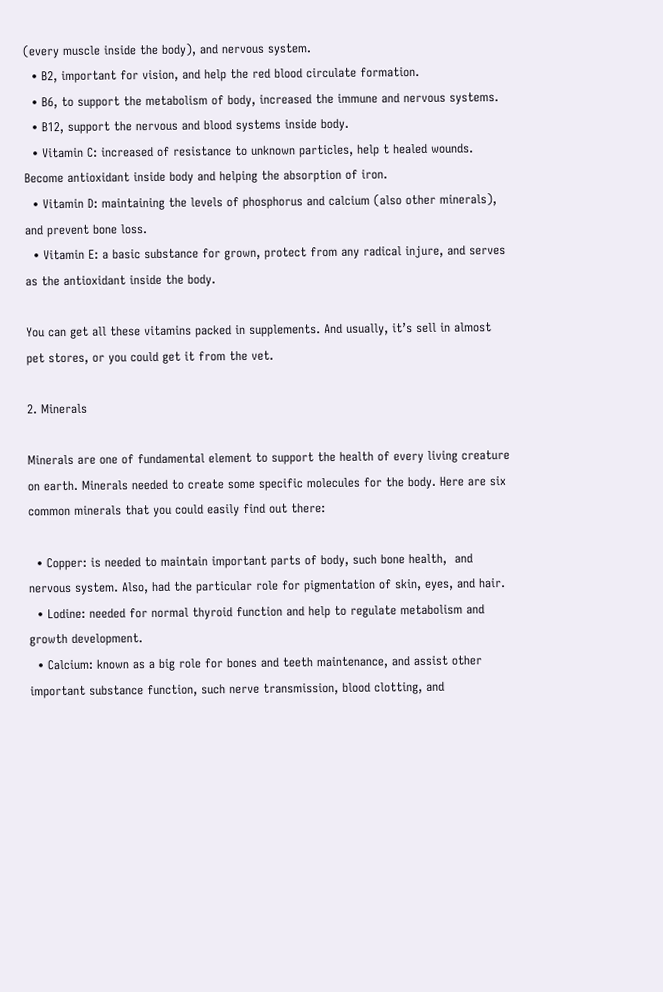(every muscle inside the body), and nervous system.
  • B2, important for vision, and help the red blood circulate formation.
  • B6, to support the metabolism of body, increased the immune and nervous systems.
  • B12, support the nervous and blood systems inside body.
  • Vitamin C: increased of resistance to unknown particles, help t healed wounds. Become antioxidant inside body and helping the absorption of iron.
  • Vitamin D: maintaining the levels of phosphorus and calcium (also other minerals), and prevent bone loss.
  • Vitamin E: a basic substance for grown, protect from any radical injure, and serves as the antioxidant inside the body.

You can get all these vitamins packed in supplements. And usually, it’s sell in almost pet stores, or you could get it from the vet.

2. Minerals

Minerals are one of fundamental element to support the health of every living creature on earth. Minerals needed to create some specific molecules for the body. Here are six common minerals that you could easily find out there:

  • Copper: is needed to maintain important parts of body, such bone health,  and nervous system. Also, had the particular role for pigmentation of skin, eyes, and hair.
  • Lodine: needed for normal thyroid function and help to regulate metabolism and growth development.
  • Calcium: known as a big role for bones and teeth maintenance, and assist other important substance function, such nerve transmission, blood clotting, and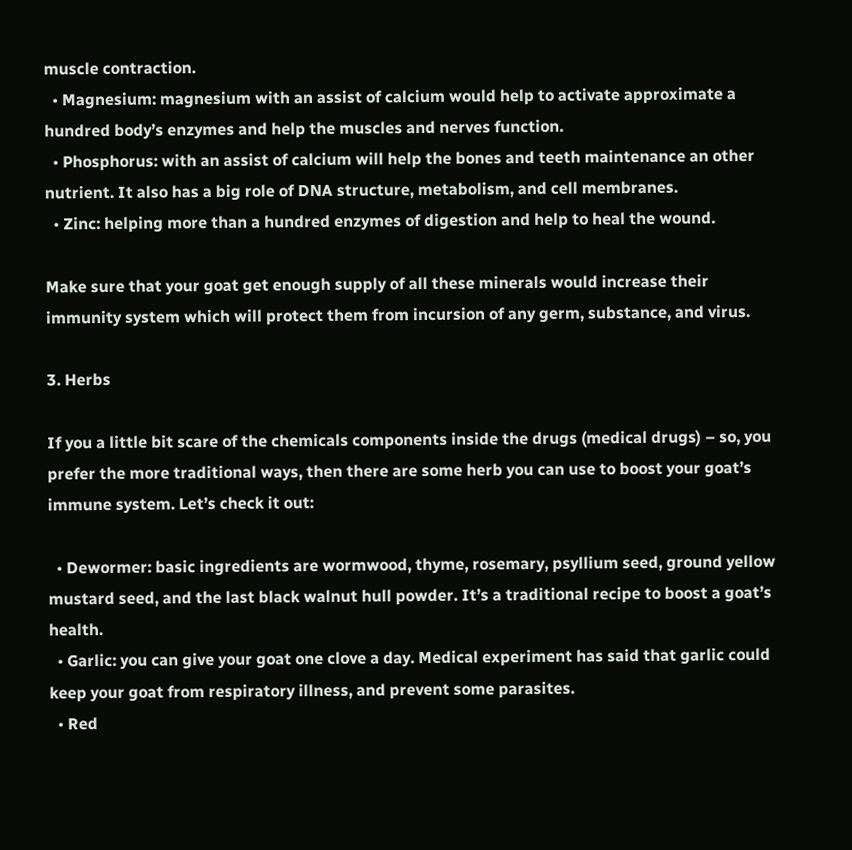muscle contraction.
  • Magnesium: magnesium with an assist of calcium would help to activate approximate a hundred body’s enzymes and help the muscles and nerves function.
  • Phosphorus: with an assist of calcium will help the bones and teeth maintenance an other nutrient. It also has a big role of DNA structure, metabolism, and cell membranes.
  • Zinc: helping more than a hundred enzymes of digestion and help to heal the wound.

Make sure that your goat get enough supply of all these minerals would increase their immunity system which will protect them from incursion of any germ, substance, and virus.

3. Herbs

If you a little bit scare of the chemicals components inside the drugs (medical drugs) – so, you prefer the more traditional ways, then there are some herb you can use to boost your goat’s immune system. Let’s check it out:

  • Dewormer: basic ingredients are wormwood, thyme, rosemary, psyllium seed, ground yellow mustard seed, and the last black walnut hull powder. It’s a traditional recipe to boost a goat’s health.
  • Garlic: you can give your goat one clove a day. Medical experiment has said that garlic could keep your goat from respiratory illness, and prevent some parasites.
  • Red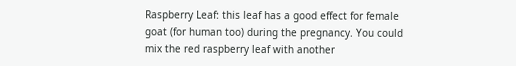Raspberry Leaf: this leaf has a good effect for female goat (for human too) during the pregnancy. You could mix the red raspberry leaf with another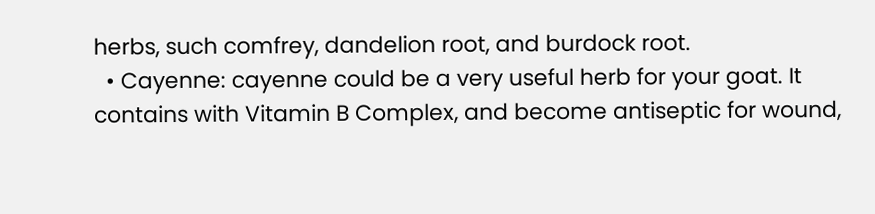herbs, such comfrey, dandelion root, and burdock root.
  • Cayenne: cayenne could be a very useful herb for your goat. It contains with Vitamin B Complex, and become antiseptic for wound,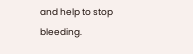and help to stop bleeding.